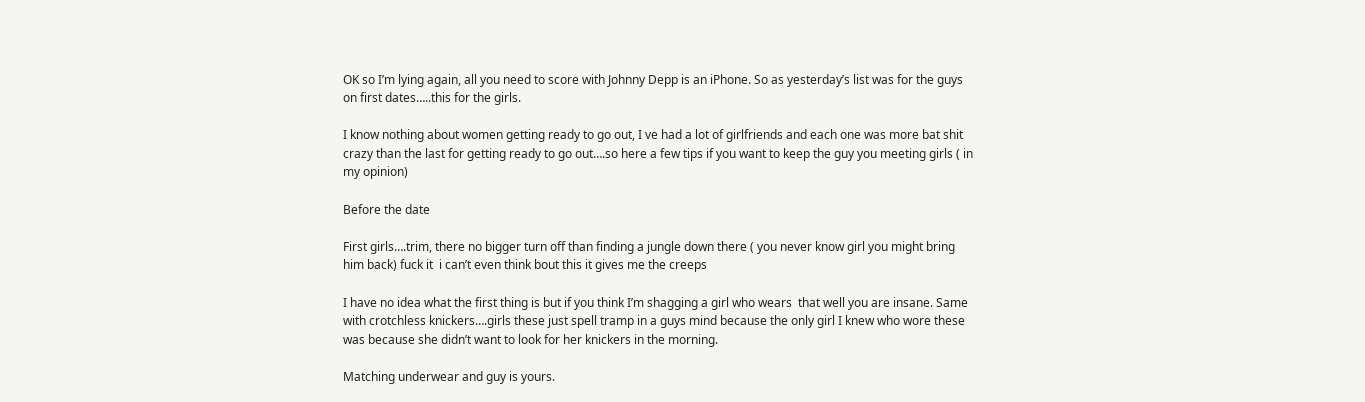OK so I’m lying again, all you need to score with Johnny Depp is an iPhone. So as yesterday’s list was for the guys on first dates…..this for the girls.

I know nothing about women getting ready to go out, I ve had a lot of girlfriends and each one was more bat shit crazy than the last for getting ready to go out….so here a few tips if you want to keep the guy you meeting girls ( in my opinion)

Before the date

First girls….trim, there no bigger turn off than finding a jungle down there ( you never know girl you might bring him back) fuck it  i can’t even think bout this it gives me the creeps

I have no idea what the first thing is but if you think I’m shagging a girl who wears  that well you are insane. Same with crotchless knickers….girls these just spell tramp in a guys mind because the only girl I knew who wore these was because she didn’t want to look for her knickers in the morning.

Matching underwear and guy is yours.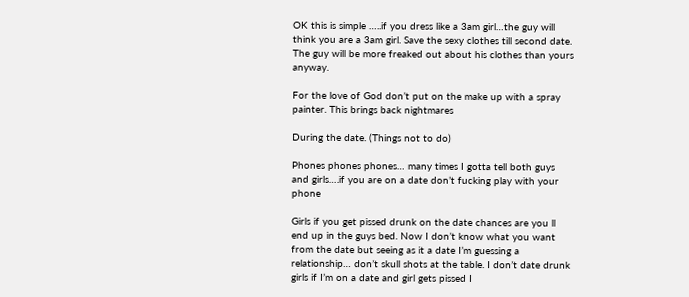OK this is simple …..if you dress like a 3am girl…the guy will think you are a 3am girl. Save the sexy clothes till second date. The guy will be more freaked out about his clothes than yours anyway.

For the love of God don’t put on the make up with a spray painter. This brings back nightmares

During the date. (Things not to do)

Phones phones phones… many times I gotta tell both guys and girls….if you are on a date don’t fucking play with your phone

Girls if you get pissed drunk on the date chances are you ll end up in the guys bed. Now I don’t know what you want from the date but seeing as it a date I’m guessing a relationship… don’t skull shots at the table. I don’t date drunk girls if I’m on a date and girl gets pissed I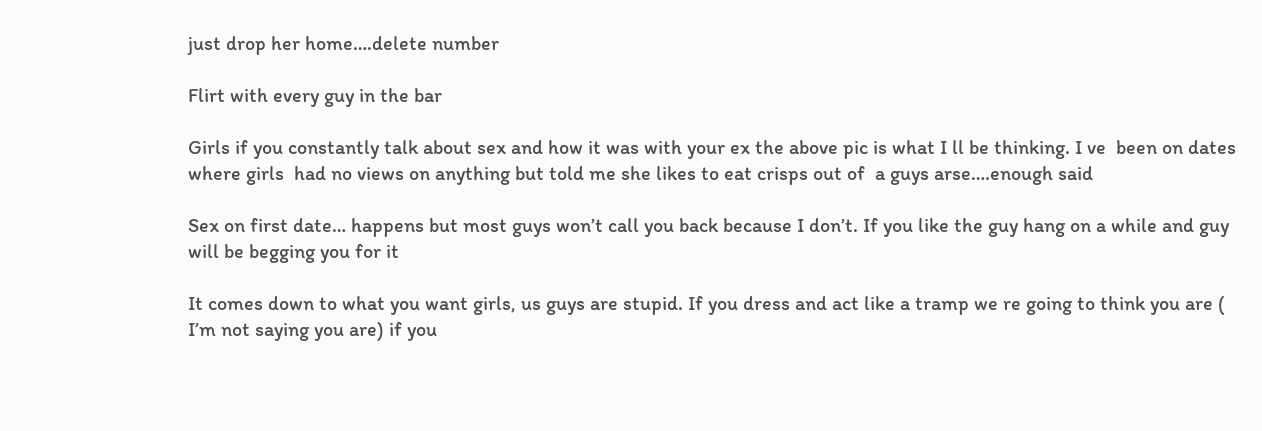just drop her home….delete number

Flirt with every guy in the bar

Girls if you constantly talk about sex and how it was with your ex the above pic is what I ll be thinking. I ve  been on dates where girls  had no views on anything but told me she likes to eat crisps out of  a guys arse….enough said

Sex on first date… happens but most guys won’t call you back because I don’t. If you like the guy hang on a while and guy will be begging you for it

It comes down to what you want girls, us guys are stupid. If you dress and act like a tramp we re going to think you are ( I’m not saying you are) if you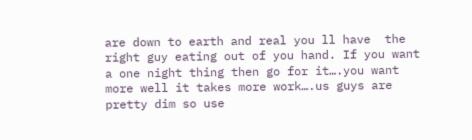are down to earth and real you ll have  the right guy eating out of you hand. If you want a one night thing then go for it….you want more well it takes more work….us guys are pretty dim so use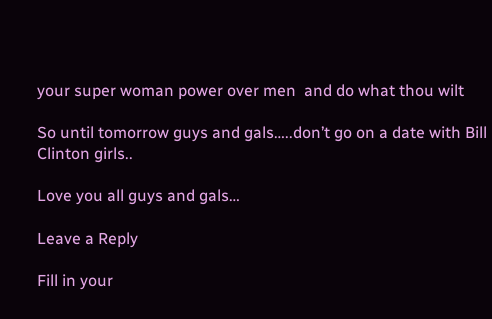your super woman power over men  and do what thou wilt

So until tomorrow guys and gals…..don’t go on a date with Bill Clinton girls..

Love you all guys and gals…

Leave a Reply

Fill in your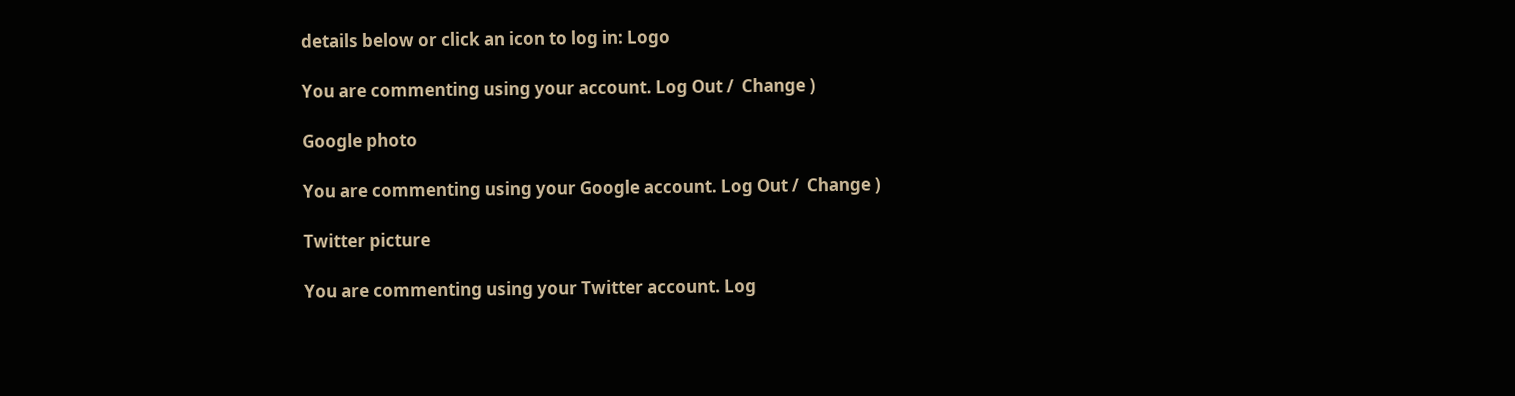details below or click an icon to log in: Logo

You are commenting using your account. Log Out /  Change )

Google photo

You are commenting using your Google account. Log Out /  Change )

Twitter picture

You are commenting using your Twitter account. Log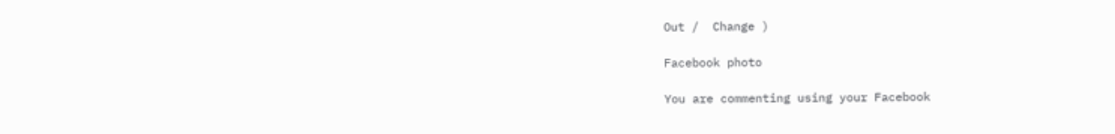Out /  Change )

Facebook photo

You are commenting using your Facebook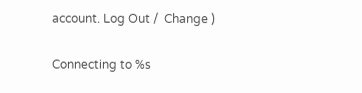account. Log Out /  Change )

Connecting to %s